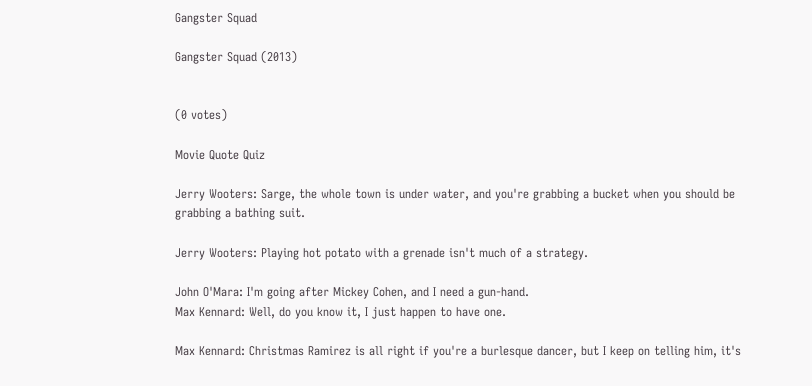Gangster Squad

Gangster Squad (2013)


(0 votes)

Movie Quote Quiz

Jerry Wooters: Sarge, the whole town is under water, and you're grabbing a bucket when you should be grabbing a bathing suit.

Jerry Wooters: Playing hot potato with a grenade isn't much of a strategy.

John O'Mara: I'm going after Mickey Cohen, and I need a gun-hand.
Max Kennard: Well, do you know it, I just happen to have one.

Max Kennard: Christmas Ramirez is all right if you're a burlesque dancer, but I keep on telling him, it's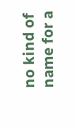no kind of name for a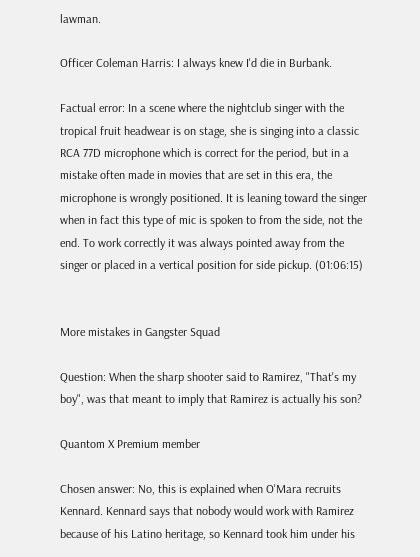lawman.

Officer Coleman Harris: I always knew I'd die in Burbank.

Factual error: In a scene where the nightclub singer with the tropical fruit headwear is on stage, she is singing into a classic RCA 77D microphone which is correct for the period, but in a mistake often made in movies that are set in this era, the microphone is wrongly positioned. It is leaning toward the singer when in fact this type of mic is spoken to from the side, not the end. To work correctly it was always pointed away from the singer or placed in a vertical position for side pickup. (01:06:15)


More mistakes in Gangster Squad

Question: When the sharp shooter said to Ramirez, "That's my boy", was that meant to imply that Ramirez is actually his son?

Quantom X Premium member

Chosen answer: No, this is explained when O'Mara recruits Kennard. Kennard says that nobody would work with Ramirez because of his Latino heritage, so Kennard took him under his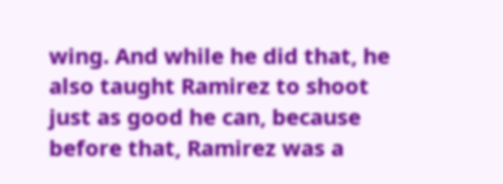wing. And while he did that, he also taught Ramirez to shoot just as good he can, because before that, Ramirez was a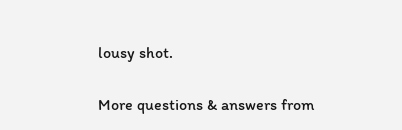lousy shot.


More questions & answers from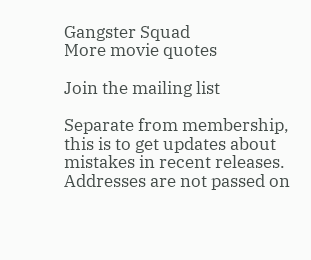Gangster Squad
More movie quotes

Join the mailing list

Separate from membership, this is to get updates about mistakes in recent releases. Addresses are not passed on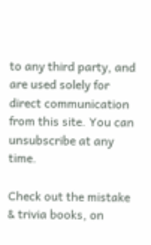to any third party, and are used solely for direct communication from this site. You can unsubscribe at any time.

Check out the mistake & trivia books, on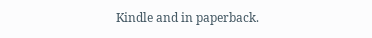Kindle and in paperback.